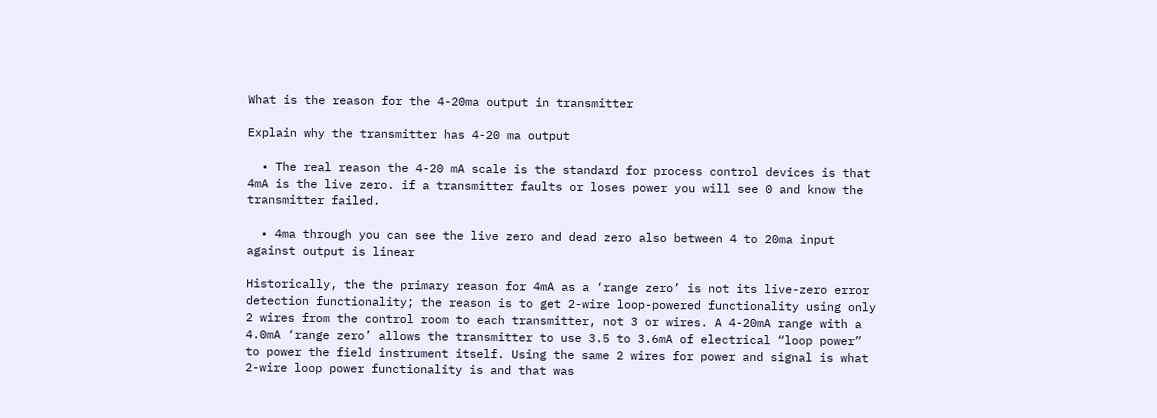What is the reason for the 4-20ma output in transmitter

Explain why the transmitter has 4-20 ma output

  • The real reason the 4-20 mA scale is the standard for process control devices is that 4mA is the live zero. if a transmitter faults or loses power you will see 0 and know the transmitter failed.

  • 4ma through you can see the live zero and dead zero also between 4 to 20ma input against output is linear

Historically, the the primary reason for 4mA as a ‘range zero’ is not its live-zero error detection functionality; the reason is to get 2-wire loop-powered functionality using only 2 wires from the control room to each transmitter, not 3 or wires. A 4-20mA range with a 4.0mA ‘range zero’ allows the transmitter to use 3.5 to 3.6mA of electrical “loop power” to power the field instrument itself. Using the same 2 wires for power and signal is what 2-wire loop power functionality is and that was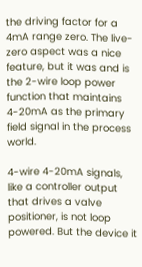the driving factor for a 4mA range zero. The live-zero aspect was a nice feature, but it was and is the 2-wire loop power function that maintains 4-20mA as the primary field signal in the process world.

4-wire 4-20mA signals, like a controller output that drives a valve positioner, is not loop powered. But the device it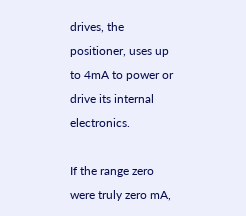drives, the positioner, uses up to 4mA to power or drive its internal electronics.

If the range zero were truly zero mA,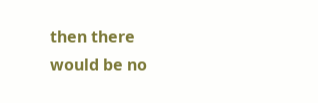then there would be no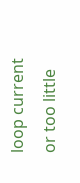loop current or too little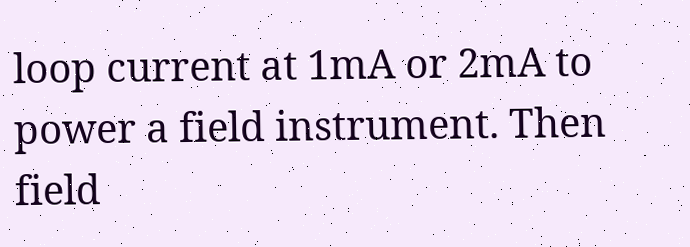loop current at 1mA or 2mA to power a field instrument. Then field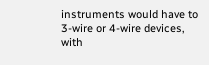instruments would have to 3-wire or 4-wire devices, with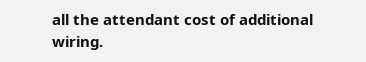all the attendant cost of additional wiring.